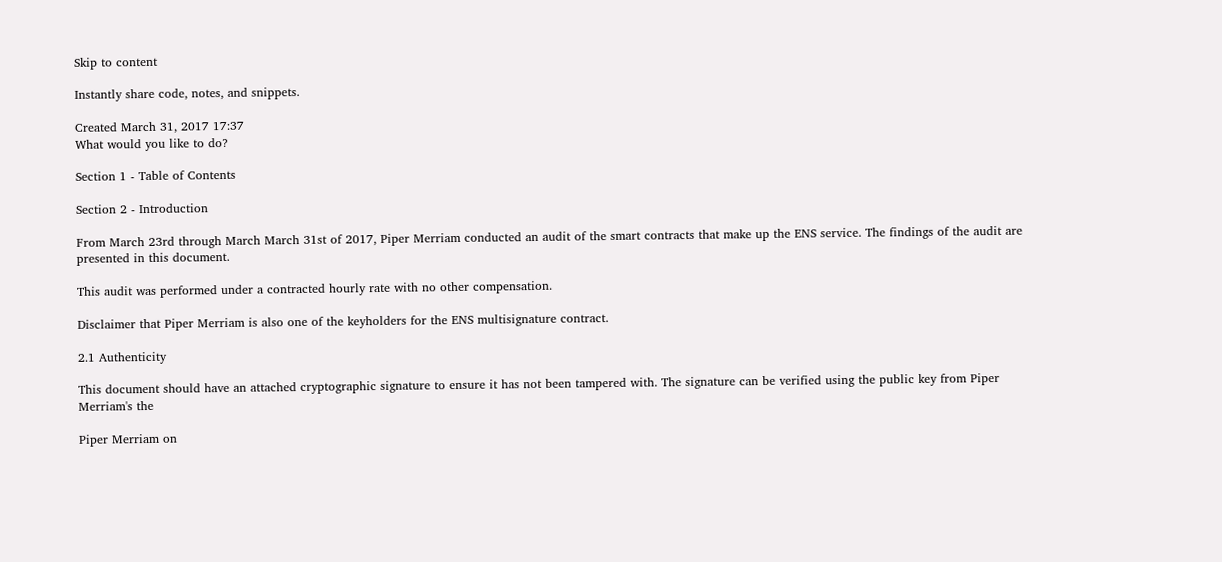Skip to content

Instantly share code, notes, and snippets.

Created March 31, 2017 17:37
What would you like to do?

Section 1 - Table of Contents

Section 2 - Introduction

From March 23rd through March March 31st of 2017, Piper Merriam conducted an audit of the smart contracts that make up the ENS service. The findings of the audit are presented in this document.

This audit was performed under a contracted hourly rate with no other compensation.

Disclaimer that Piper Merriam is also one of the keyholders for the ENS multisignature contract.

2.1 Authenticity

This document should have an attached cryptographic signature to ensure it has not been tampered with. The signature can be verified using the public key from Piper Merriam's the

Piper Merriam on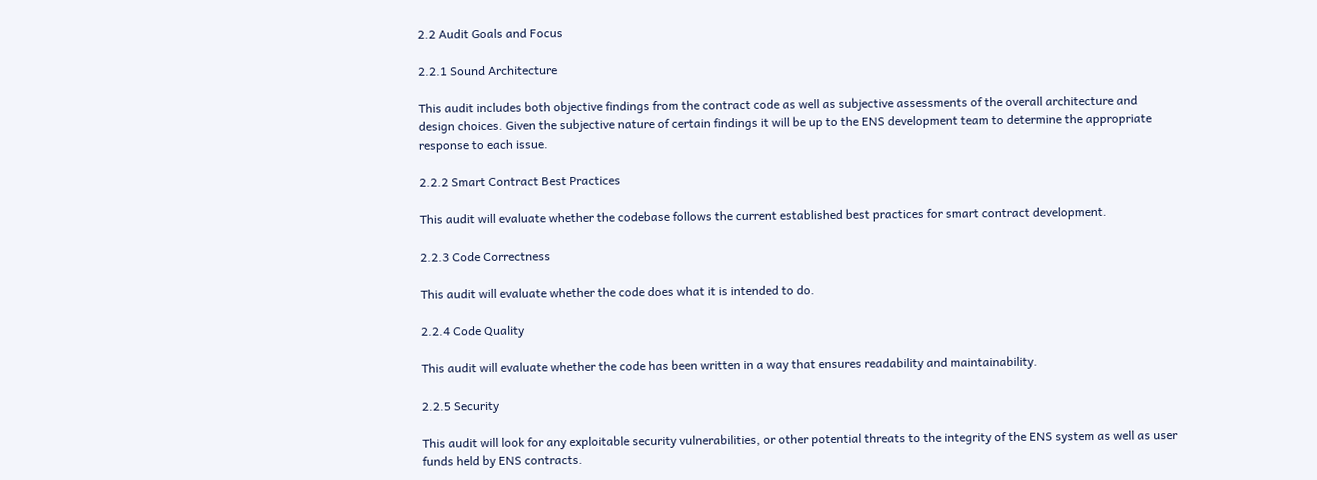2.2 Audit Goals and Focus

2.2.1 Sound Architecture

This audit includes both objective findings from the contract code as well as subjective assessments of the overall architecture and design choices. Given the subjective nature of certain findings it will be up to the ENS development team to determine the appropriate response to each issue.

2.2.2 Smart Contract Best Practices

This audit will evaluate whether the codebase follows the current established best practices for smart contract development.

2.2.3 Code Correctness

This audit will evaluate whether the code does what it is intended to do.

2.2.4 Code Quality

This audit will evaluate whether the code has been written in a way that ensures readability and maintainability.

2.2.5 Security

This audit will look for any exploitable security vulnerabilities, or other potential threats to the integrity of the ENS system as well as user funds held by ENS contracts.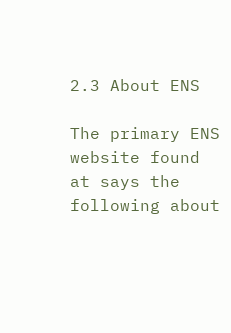2.3 About ENS

The primary ENS website found at says the following about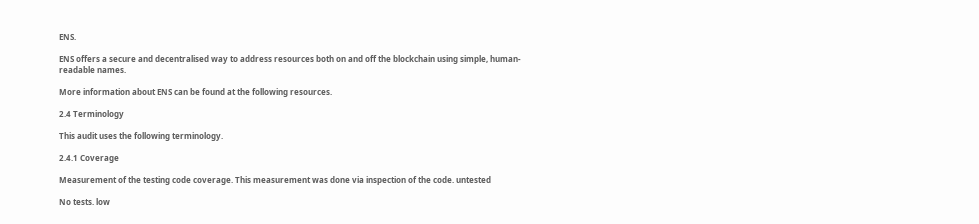ENS.

ENS offers a secure and decentralised way to address resources both on and off the blockchain using simple, human-readable names.

More information about ENS can be found at the following resources.

2.4 Terminology

This audit uses the following terminology.

2.4.1 Coverage

Measurement of the testing code coverage. This measurement was done via inspection of the code. untested

No tests. low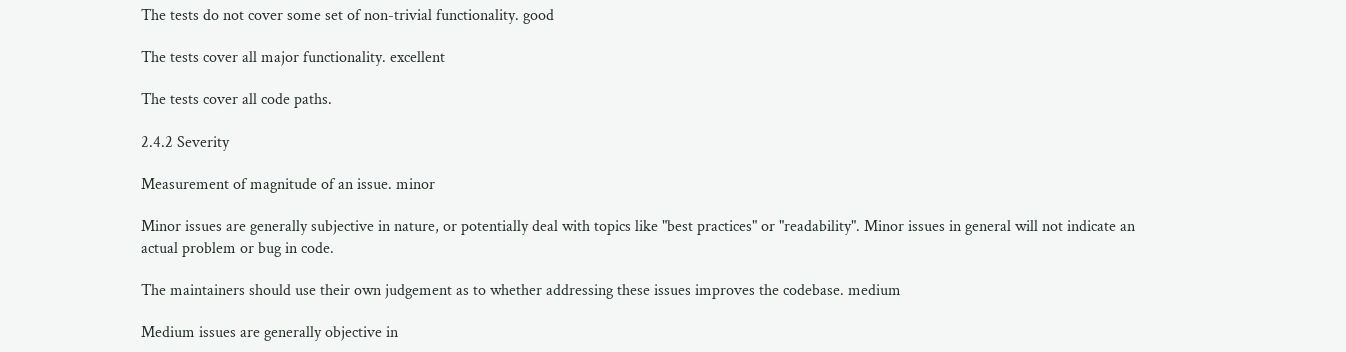The tests do not cover some set of non-trivial functionality. good

The tests cover all major functionality. excellent

The tests cover all code paths.

2.4.2 Severity

Measurement of magnitude of an issue. minor

Minor issues are generally subjective in nature, or potentially deal with topics like "best practices" or "readability". Minor issues in general will not indicate an actual problem or bug in code.

The maintainers should use their own judgement as to whether addressing these issues improves the codebase. medium

Medium issues are generally objective in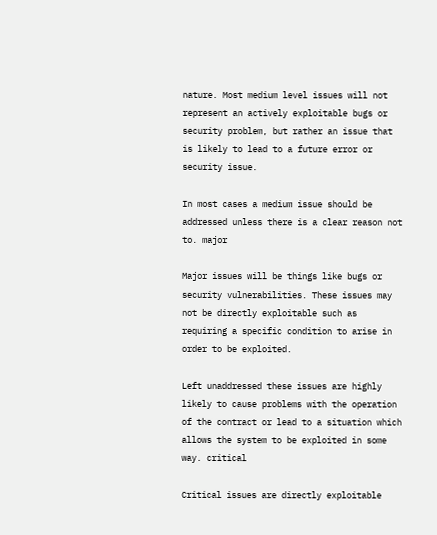nature. Most medium level issues will not represent an actively exploitable bugs or security problem, but rather an issue that is likely to lead to a future error or security issue.

In most cases a medium issue should be addressed unless there is a clear reason not to. major

Major issues will be things like bugs or security vulnerabilities. These issues may not be directly exploitable such as requiring a specific condition to arise in order to be exploited.

Left unaddressed these issues are highly likely to cause problems with the operation of the contract or lead to a situation which allows the system to be exploited in some way. critical

Critical issues are directly exploitable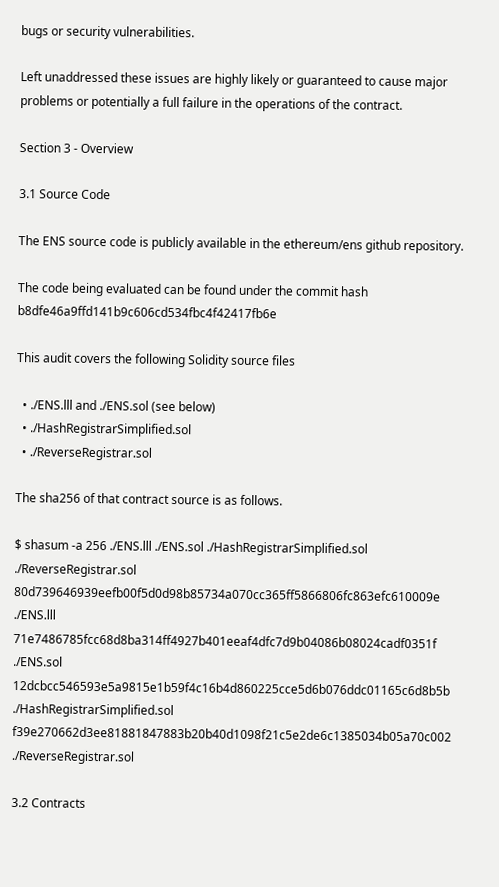bugs or security vulnerabilities.

Left unaddressed these issues are highly likely or guaranteed to cause major problems or potentially a full failure in the operations of the contract.

Section 3 - Overview

3.1 Source Code

The ENS source code is publicly available in the ethereum/ens github repository.

The code being evaluated can be found under the commit hash b8dfe46a9ffd141b9c606cd534fbc4f42417fb6e

This audit covers the following Solidity source files

  • ./ENS.lll and ./ENS.sol (see below)
  • ./HashRegistrarSimplified.sol
  • ./ReverseRegistrar.sol

The sha256 of that contract source is as follows.

$ shasum -a 256 ./ENS.lll ./ENS.sol ./HashRegistrarSimplified.sol ./ReverseRegistrar.sol
80d739646939eefb00f5d0d98b85734a070cc365ff5866806fc863efc610009e  ./ENS.lll
71e7486785fcc68d8ba314ff4927b401eeaf4dfc7d9b04086b08024cadf0351f  ./ENS.sol
12dcbcc546593e5a9815e1b59f4c16b4d860225cce5d6b076ddc01165c6d8b5b  ./HashRegistrarSimplified.sol
f39e270662d3ee81881847883b20b40d1098f21c5e2de6c1385034b05a70c002  ./ReverseRegistrar.sol

3.2 Contracts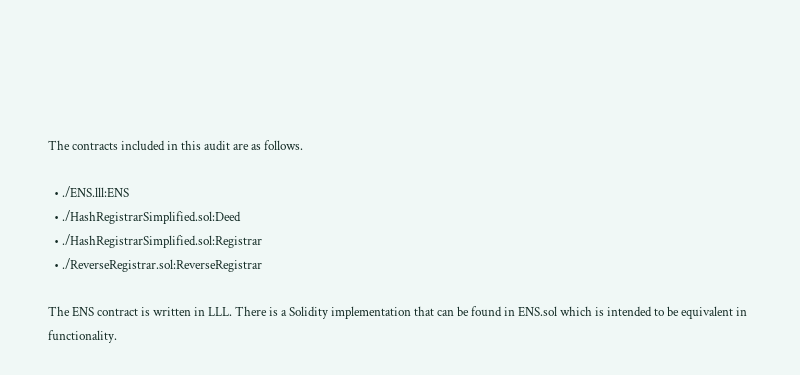The contracts included in this audit are as follows.

  • ./ENS.lll:ENS
  • ./HashRegistrarSimplified.sol:Deed
  • ./HashRegistrarSimplified.sol:Registrar
  • ./ReverseRegistrar.sol:ReverseRegistrar

The ENS contract is written in LLL. There is a Solidity implementation that can be found in ENS.sol which is intended to be equivalent in functionality.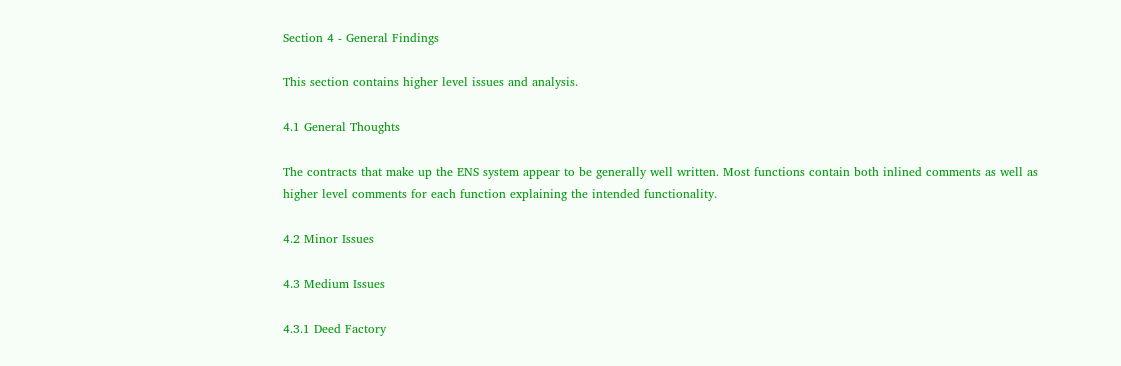Section 4 - General Findings

This section contains higher level issues and analysis.

4.1 General Thoughts

The contracts that make up the ENS system appear to be generally well written. Most functions contain both inlined comments as well as higher level comments for each function explaining the intended functionality.

4.2 Minor Issues

4.3 Medium Issues

4.3.1 Deed Factory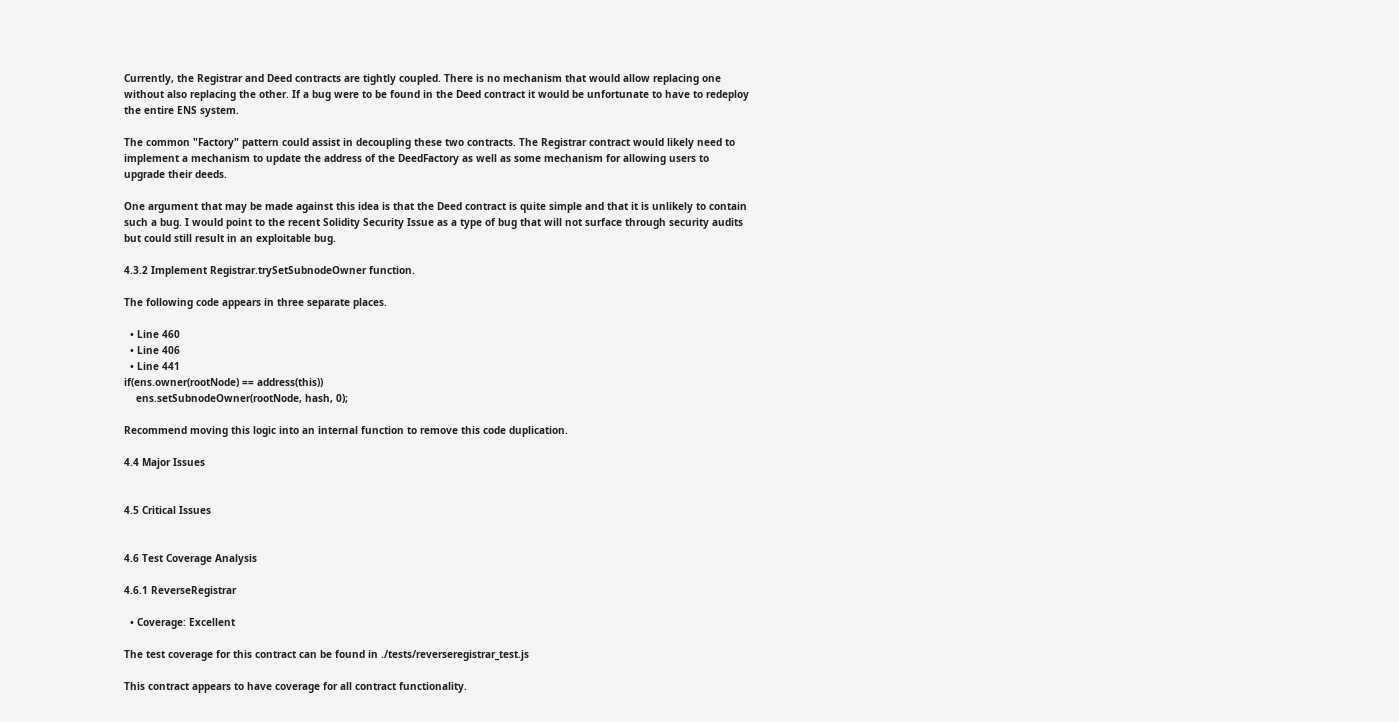Currently, the Registrar and Deed contracts are tightly coupled. There is no mechanism that would allow replacing one without also replacing the other. If a bug were to be found in the Deed contract it would be unfortunate to have to redeploy the entire ENS system.

The common "Factory" pattern could assist in decoupling these two contracts. The Registrar contract would likely need to implement a mechanism to update the address of the DeedFactory as well as some mechanism for allowing users to upgrade their deeds.

One argument that may be made against this idea is that the Deed contract is quite simple and that it is unlikely to contain such a bug. I would point to the recent Solidity Security Issue as a type of bug that will not surface through security audits but could still result in an exploitable bug.

4.3.2 Implement Registrar.trySetSubnodeOwner function.

The following code appears in three separate places.

  • Line 460
  • Line 406
  • Line 441
if(ens.owner(rootNode) == address(this))
    ens.setSubnodeOwner(rootNode, hash, 0);

Recommend moving this logic into an internal function to remove this code duplication.

4.4 Major Issues


4.5 Critical Issues


4.6 Test Coverage Analysis

4.6.1 ReverseRegistrar

  • Coverage: Excellent

The test coverage for this contract can be found in ./tests/reverseregistrar_test.js

This contract appears to have coverage for all contract functionality.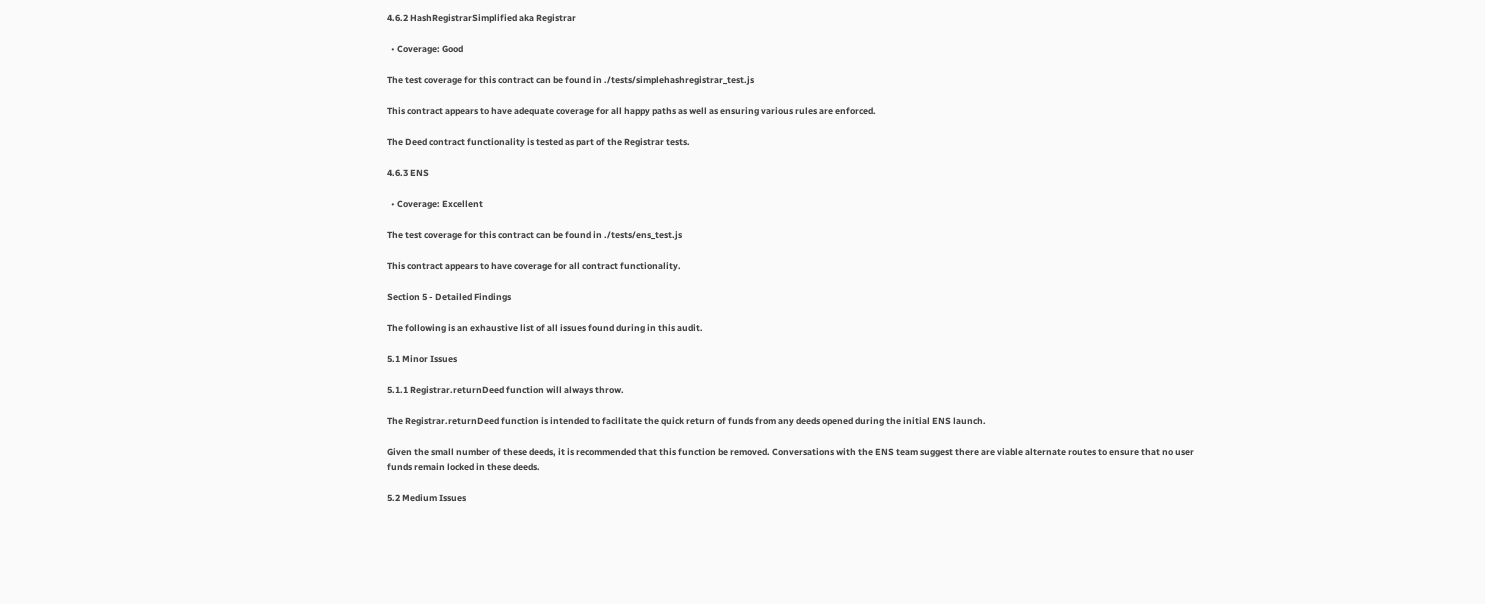4.6.2 HashRegistrarSimplified aka Registrar

  • Coverage: Good

The test coverage for this contract can be found in ./tests/simplehashregistrar_test.js

This contract appears to have adequate coverage for all happy paths as well as ensuring various rules are enforced.

The Deed contract functionality is tested as part of the Registrar tests.

4.6.3 ENS

  • Coverage: Excellent

The test coverage for this contract can be found in ./tests/ens_test.js

This contract appears to have coverage for all contract functionality.

Section 5 - Detailed Findings

The following is an exhaustive list of all issues found during in this audit.

5.1 Minor Issues

5.1.1 Registrar.returnDeed function will always throw.

The Registrar.returnDeed function is intended to facilitate the quick return of funds from any deeds opened during the initial ENS launch.

Given the small number of these deeds, it is recommended that this function be removed. Conversations with the ENS team suggest there are viable alternate routes to ensure that no user funds remain locked in these deeds.

5.2 Medium Issues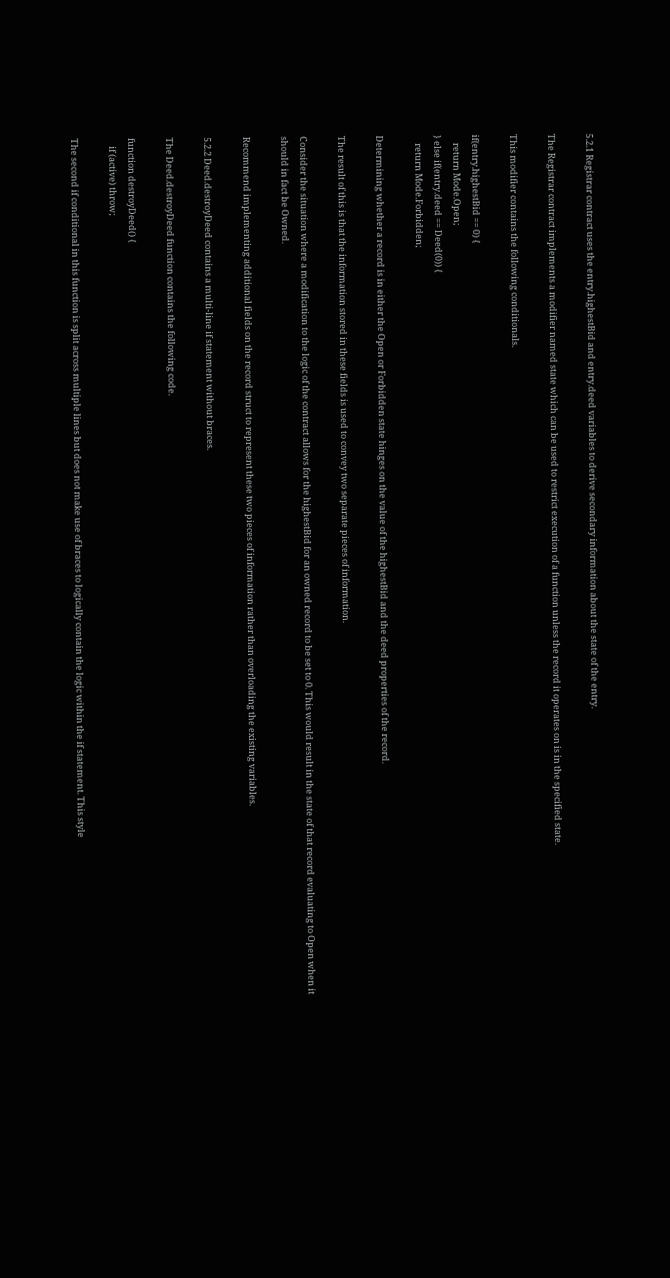5.2.1 Registrar contract uses the entry.highestBid and entry.deed variables to derive secondary information about the state of the entry.

The Registrar contract implements a modifier named state which can be used to restrict execution of a function unless the record it operates on is in the specified state.

This modifier contains the following conditionals.

if(entry.highestBid == 0) {
    return Mode.Open;
} else if(entry.deed == Deed(0)) {
    return Mode.Forbidden;

Determining whether a record is in either the Open or Forbidden state hinges on the value of the highestBid and the deed properties of the record.

The result of this is that the information stored in these fields is used to convey two separate pieces of information.

Consider the situation where a modification to the logic of the contract allows for the highestBid for an owned record to be set to 0. This would result in the state of that record evaluating to Open when it should in fact be Owned.

Recommend implementing additional fields on the record struct to represent these two pieces of information rather than overloading the existing variables.

5.2.2 Deed.destroyDeed contains a multi-line if statement without braces.

The Deed.destroyDeed function contains the following code.

function destroyDeed() {
    if (active) throw;

The second if conditional in this function is split across multiple lines but does not make use of braces to logically contain the logic within the if statement. This style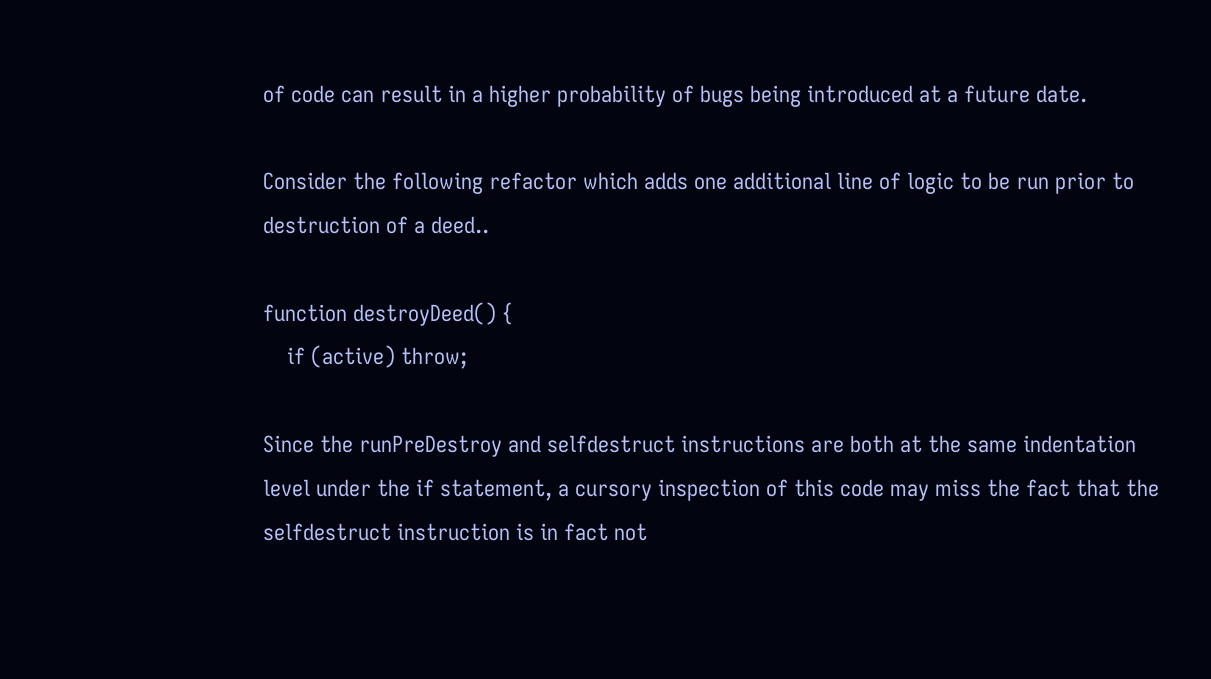of code can result in a higher probability of bugs being introduced at a future date.

Consider the following refactor which adds one additional line of logic to be run prior to destruction of a deed..

function destroyDeed() {
    if (active) throw;

Since the runPreDestroy and selfdestruct instructions are both at the same indentation level under the if statement, a cursory inspection of this code may miss the fact that the selfdestruct instruction is in fact not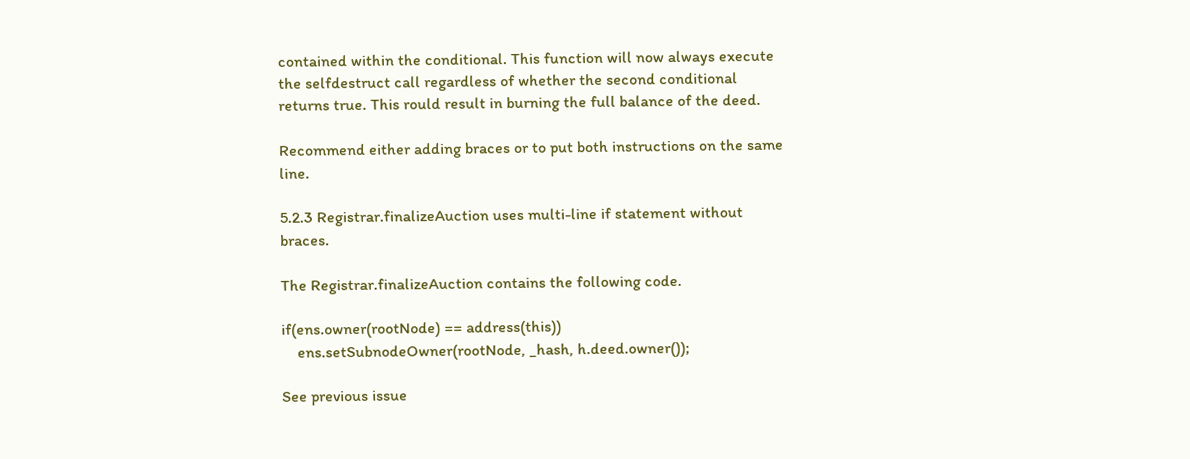contained within the conditional. This function will now always execute the selfdestruct call regardless of whether the second conditional returns true. This rould result in burning the full balance of the deed.

Recommend either adding braces or to put both instructions on the same line.

5.2.3 Registrar.finalizeAuction uses multi-line if statement without braces.

The Registrar.finalizeAuction contains the following code.

if(ens.owner(rootNode) == address(this))
    ens.setSubnodeOwner(rootNode, _hash, h.deed.owner());

See previous issue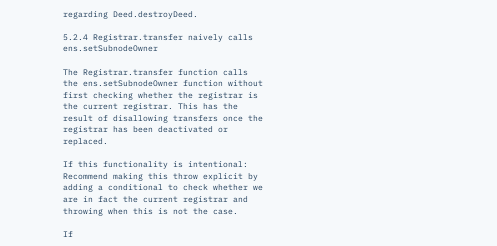regarding Deed.destroyDeed.

5.2.4 Registrar.transfer naively calls ens.setSubnodeOwner

The Registrar.transfer function calls the ens.setSubnodeOwner function without first checking whether the registrar is the current registrar. This has the result of disallowing transfers once the registrar has been deactivated or replaced.

If this functionality is intentional: Recommend making this throw explicit by adding a conditional to check whether we are in fact the current registrar and throwing when this is not the case.

If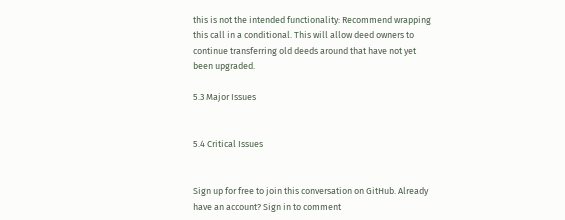this is not the intended functionality: Recommend wrapping this call in a conditional. This will allow deed owners to continue transferring old deeds around that have not yet been upgraded.

5.3 Major Issues


5.4 Critical Issues


Sign up for free to join this conversation on GitHub. Already have an account? Sign in to comment